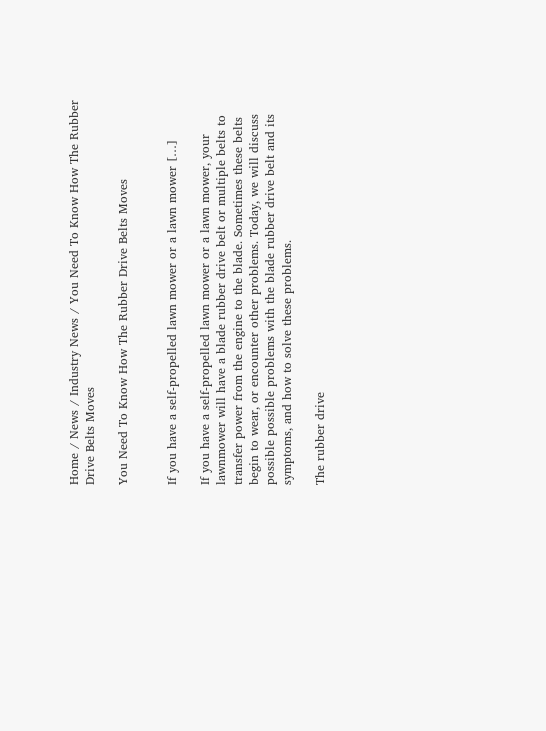Home / News / Industry News / You Need To Know How The Rubber Drive Belts Moves

You Need To Know How The Rubber Drive Belts Moves


If you have a self-propelled lawn mower or a lawn mower […]

If you have a self-propelled lawn mower or a lawn mower, your lawnmower will have a blade rubber drive belt or multiple belts to transfer power from the engine to the blade. Sometimes these belts begin to wear, or encounter other problems. Today, we will discuss possible possible problems with the blade rubber drive belt and its symptoms, and how to solve these problems.

The rubber drive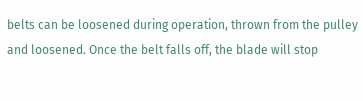belts can be loosened during operation, thrown from the pulley and loosened. Once the belt falls off, the blade will stop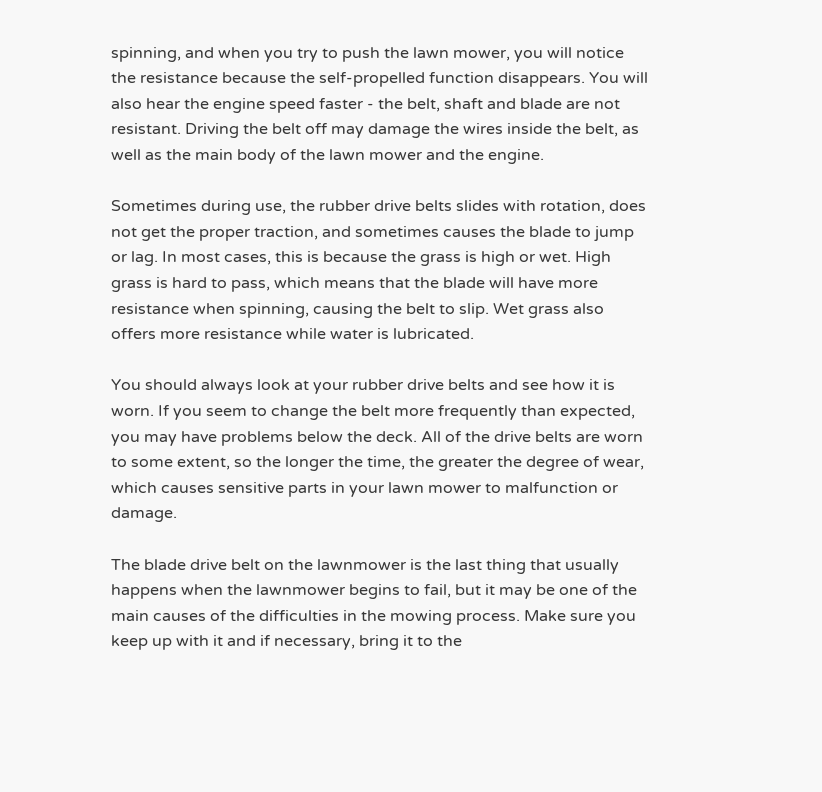spinning, and when you try to push the lawn mower, you will notice the resistance because the self-propelled function disappears. You will also hear the engine speed faster - the belt, shaft and blade are not resistant. Driving the belt off may damage the wires inside the belt, as well as the main body of the lawn mower and the engine.

Sometimes during use, the rubber drive belts slides with rotation, does not get the proper traction, and sometimes causes the blade to jump or lag. In most cases, this is because the grass is high or wet. High grass is hard to pass, which means that the blade will have more resistance when spinning, causing the belt to slip. Wet grass also offers more resistance while water is lubricated.

You should always look at your rubber drive belts and see how it is worn. If you seem to change the belt more frequently than expected, you may have problems below the deck. All of the drive belts are worn to some extent, so the longer the time, the greater the degree of wear, which causes sensitive parts in your lawn mower to malfunction or damage.

The blade drive belt on the lawnmower is the last thing that usually happens when the lawnmower begins to fail, but it may be one of the main causes of the difficulties in the mowing process. Make sure you keep up with it and if necessary, bring it to the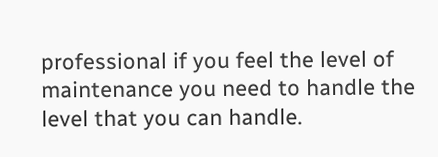professional if you feel the level of maintenance you need to handle the level that you can handle.